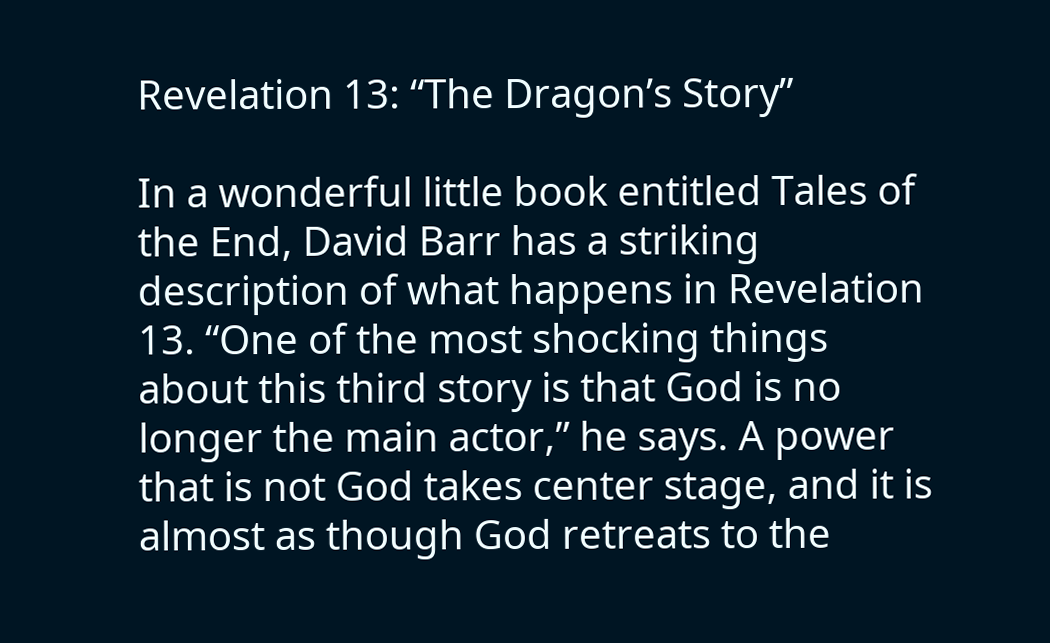Revelation 13: “The Dragon’s Story”

In a wonderful little book entitled Tales of the End, David Barr has a striking description of what happens in Revelation 13. “One of the most shocking things about this third story is that God is no longer the main actor,” he says. A power that is not God takes center stage, and it is almost as though God retreats to the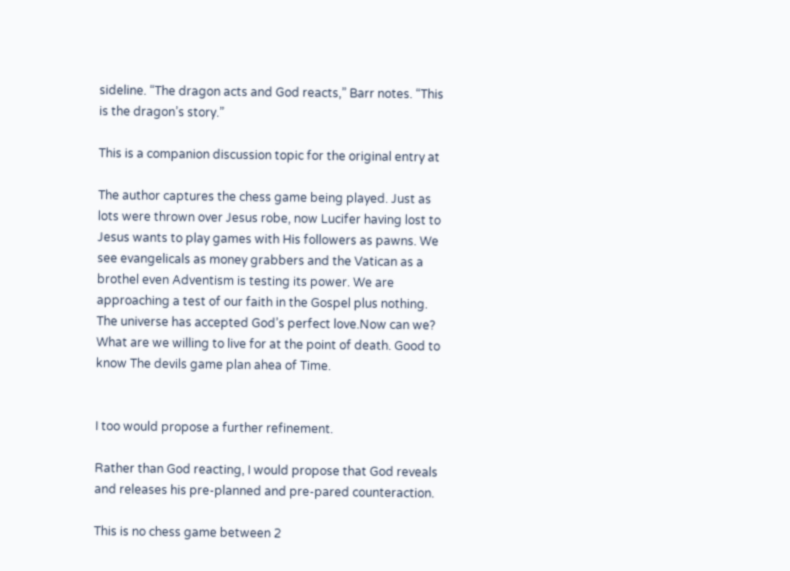sideline. “The dragon acts and God reacts,” Barr notes. “This is the dragon’s story.”

This is a companion discussion topic for the original entry at

The author captures the chess game being played. Just as lots were thrown over Jesus robe, now Lucifer having lost to Jesus wants to play games with His followers as pawns. We see evangelicals as money grabbers and the Vatican as a brothel even Adventism is testing its power. We are approaching a test of our faith in the Gospel plus nothing. The universe has accepted God’s perfect love.Now can we? What are we willing to live for at the point of death. Good to know The devils game plan ahea of Time.


I too would propose a further refinement.

Rather than God reacting, I would propose that God reveals and releases his pre-planned and pre-pared counteraction.

This is no chess game between 2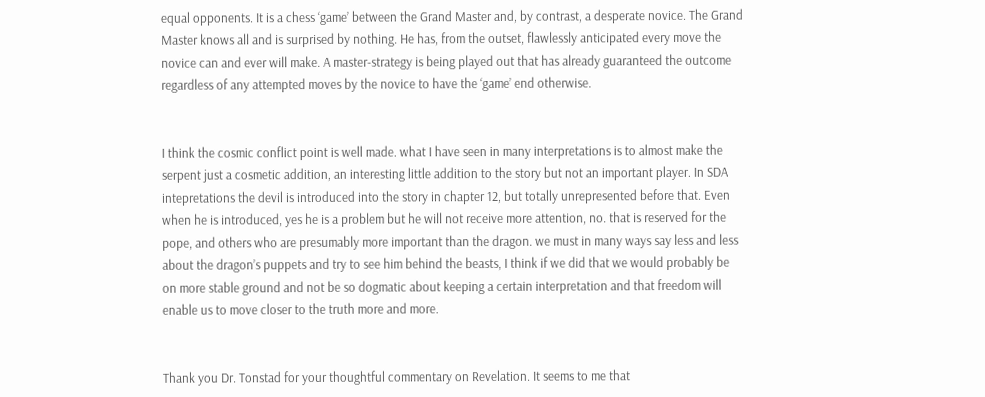equal opponents. It is a chess ‘game’ between the Grand Master and, by contrast, a desperate novice. The Grand Master knows all and is surprised by nothing. He has, from the outset, flawlessly anticipated every move the novice can and ever will make. A master-strategy is being played out that has already guaranteed the outcome regardless of any attempted moves by the novice to have the ‘game’ end otherwise.


I think the cosmic conflict point is well made. what I have seen in many interpretations is to almost make the serpent just a cosmetic addition, an interesting little addition to the story but not an important player. In SDA intepretations the devil is introduced into the story in chapter 12, but totally unrepresented before that. Even when he is introduced, yes he is a problem but he will not receive more attention, no. that is reserved for the pope, and others who are presumably more important than the dragon. we must in many ways say less and less about the dragon’s puppets and try to see him behind the beasts, I think if we did that we would probably be on more stable ground and not be so dogmatic about keeping a certain interpretation and that freedom will enable us to move closer to the truth more and more.


Thank you Dr. Tonstad for your thoughtful commentary on Revelation. It seems to me that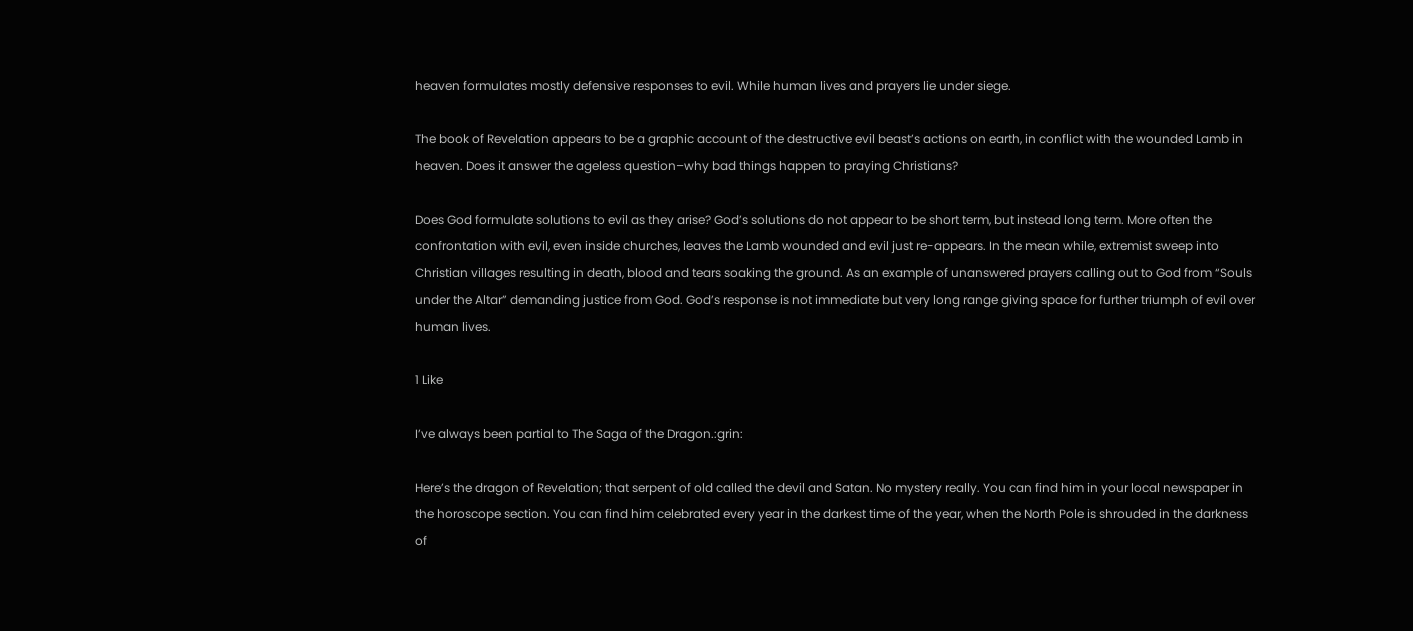heaven formulates mostly defensive responses to evil. While human lives and prayers lie under siege.

The book of Revelation appears to be a graphic account of the destructive evil beast’s actions on earth, in conflict with the wounded Lamb in heaven. Does it answer the ageless question–why bad things happen to praying Christians?

Does God formulate solutions to evil as they arise? God’s solutions do not appear to be short term, but instead long term. More often the confrontation with evil, even inside churches, leaves the Lamb wounded and evil just re-appears. In the mean while, extremist sweep into Christian villages resulting in death, blood and tears soaking the ground. As an example of unanswered prayers calling out to God from “Souls under the Altar” demanding justice from God. God’s response is not immediate but very long range giving space for further triumph of evil over human lives.

1 Like

I’ve always been partial to The Saga of the Dragon.:grin:

Here’s the dragon of Revelation; that serpent of old called the devil and Satan. No mystery really. You can find him in your local newspaper in the horoscope section. You can find him celebrated every year in the darkest time of the year, when the North Pole is shrouded in the darkness of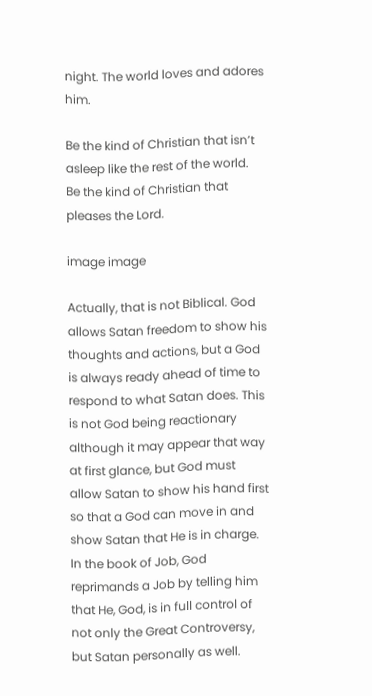night. The world loves and adores him.

Be the kind of Christian that isn’t asleep like the rest of the world. Be the kind of Christian that pleases the Lord.

image image

Actually, that is not Biblical. God allows Satan freedom to show his thoughts and actions, but a God is always ready ahead of time to respond to what Satan does. This is not God being reactionary although it may appear that way at first glance, but God must allow Satan to show his hand first so that a God can move in and show Satan that He is in charge. In the book of Job, God reprimands a Job by telling him that He, God, is in full control of not only the Great Controversy, but Satan personally as well.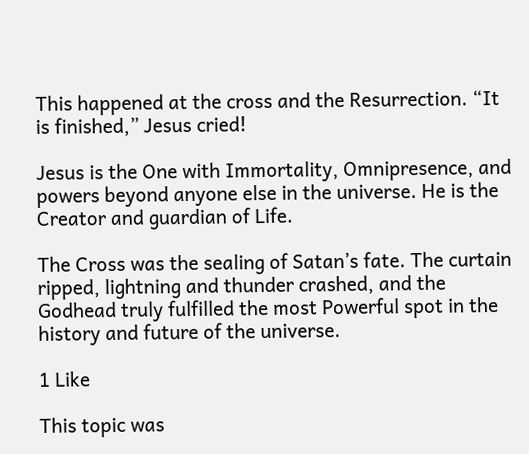This happened at the cross and the Resurrection. “It is finished,” Jesus cried!

Jesus is the One with Immortality, Omnipresence, and powers beyond anyone else in the universe. He is the Creator and guardian of Life.

The Cross was the sealing of Satan’s fate. The curtain ripped, lightning and thunder crashed, and the Godhead truly fulfilled the most Powerful spot in the history and future of the universe.

1 Like

This topic was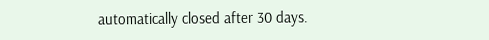automatically closed after 30 days.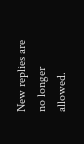New replies are no longer allowed.